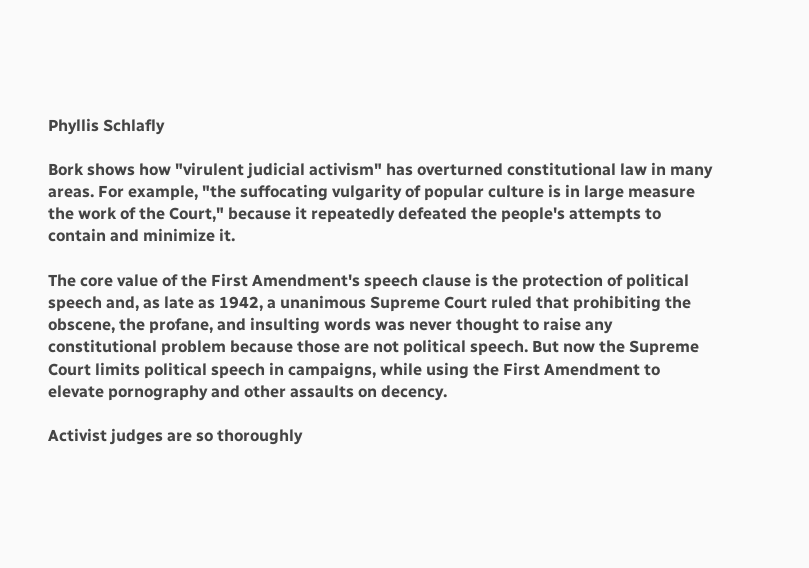Phyllis Schlafly

Bork shows how "virulent judicial activism" has overturned constitutional law in many areas. For example, "the suffocating vulgarity of popular culture is in large measure the work of the Court," because it repeatedly defeated the people's attempts to contain and minimize it.

The core value of the First Amendment's speech clause is the protection of political speech and, as late as 1942, a unanimous Supreme Court ruled that prohibiting the obscene, the profane, and insulting words was never thought to raise any constitutional problem because those are not political speech. But now the Supreme Court limits political speech in campaigns, while using the First Amendment to elevate pornography and other assaults on decency.

Activist judges are so thoroughly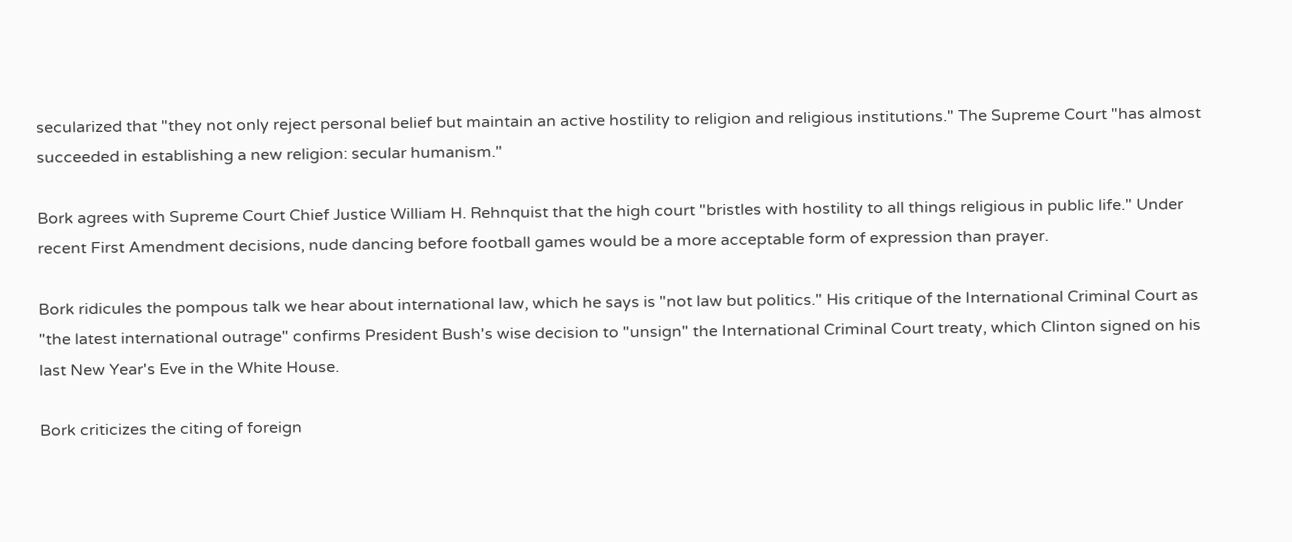secularized that "they not only reject personal belief but maintain an active hostility to religion and religious institutions." The Supreme Court "has almost succeeded in establishing a new religion: secular humanism."

Bork agrees with Supreme Court Chief Justice William H. Rehnquist that the high court "bristles with hostility to all things religious in public life." Under recent First Amendment decisions, nude dancing before football games would be a more acceptable form of expression than prayer.

Bork ridicules the pompous talk we hear about international law, which he says is "not law but politics." His critique of the International Criminal Court as "the latest international outrage" confirms President Bush's wise decision to "unsign" the International Criminal Court treaty, which Clinton signed on his last New Year's Eve in the White House.

Bork criticizes the citing of foreign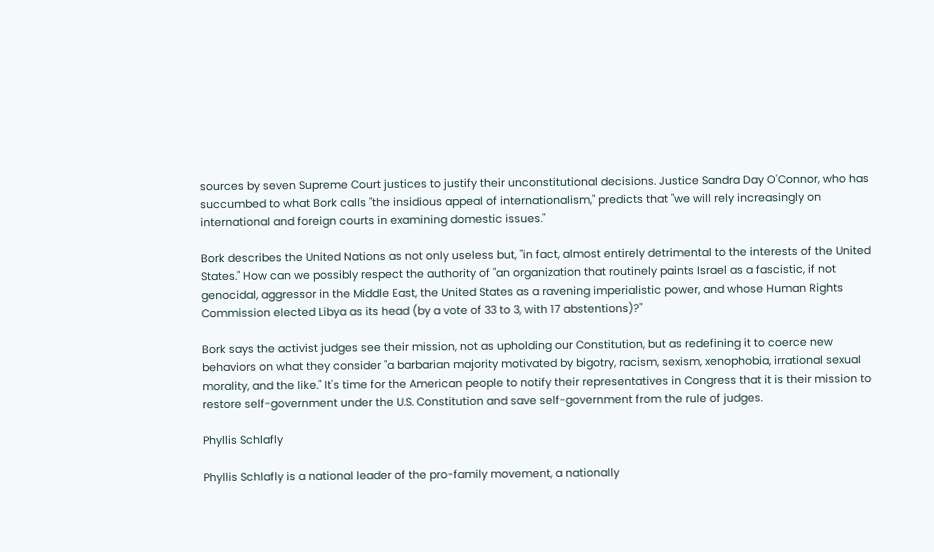sources by seven Supreme Court justices to justify their unconstitutional decisions. Justice Sandra Day O'Connor, who has succumbed to what Bork calls "the insidious appeal of internationalism," predicts that "we will rely increasingly on international and foreign courts in examining domestic issues."

Bork describes the United Nations as not only useless but, "in fact, almost entirely detrimental to the interests of the United States." How can we possibly respect the authority of "an organization that routinely paints Israel as a fascistic, if not genocidal, aggressor in the Middle East, the United States as a ravening imperialistic power, and whose Human Rights Commission elected Libya as its head (by a vote of 33 to 3, with 17 abstentions)?"

Bork says the activist judges see their mission, not as upholding our Constitution, but as redefining it to coerce new behaviors on what they consider "a barbarian majority motivated by bigotry, racism, sexism, xenophobia, irrational sexual morality, and the like." It's time for the American people to notify their representatives in Congress that it is their mission to restore self-government under the U.S. Constitution and save self-government from the rule of judges.

Phyllis Schlafly

Phyllis Schlafly is a national leader of the pro-family movement, a nationally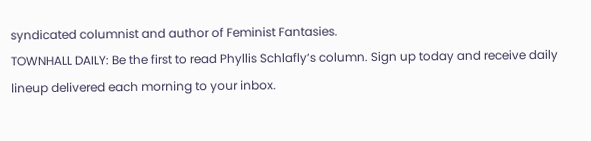syndicated columnist and author of Feminist Fantasies.
TOWNHALL DAILY: Be the first to read Phyllis Schlafly‘s column. Sign up today and receive daily lineup delivered each morning to your inbox.